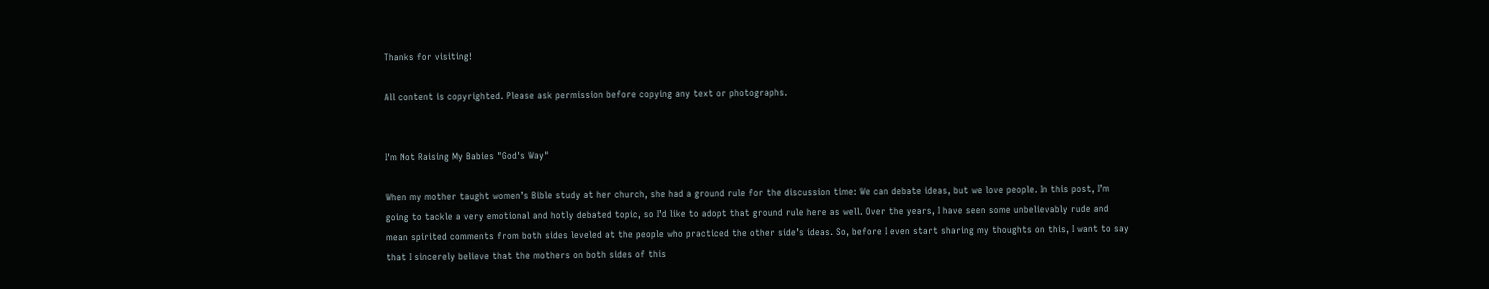Thanks for visiting!

All content is copyrighted. Please ask permission before copying any text or photographs.


I'm Not Raising My Babies "God's Way"

When my mother taught women’s Bible study at her church, she had a ground rule for the discussion time: We can debate ideas, but we love people. In this post, I’m going to tackle a very emotional and hotly debated topic, so I’d like to adopt that ground rule here as well. Over the years, I have seen some unbelievably rude and mean spirited comments from both sides leveled at the people who practiced the other side’s ideas. So, before I even start sharing my thoughts on this, I want to say that I sincerely believe that the mothers on both sides of this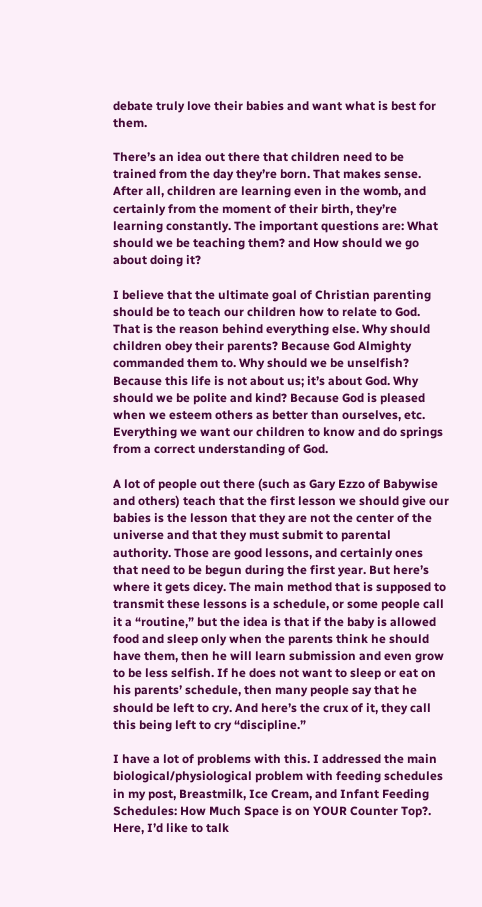debate truly love their babies and want what is best for them.

There’s an idea out there that children need to be trained from the day they’re born. That makes sense. After all, children are learning even in the womb, and certainly from the moment of their birth, they’re learning constantly. The important questions are: What should we be teaching them? and How should we go about doing it?

I believe that the ultimate goal of Christian parenting should be to teach our children how to relate to God. That is the reason behind everything else. Why should children obey their parents? Because God Almighty commanded them to. Why should we be unselfish? Because this life is not about us; it’s about God. Why should we be polite and kind? Because God is pleased when we esteem others as better than ourselves, etc. Everything we want our children to know and do springs from a correct understanding of God.

A lot of people out there (such as Gary Ezzo of Babywise and others) teach that the first lesson we should give our babies is the lesson that they are not the center of the universe and that they must submit to parental authority. Those are good lessons, and certainly ones that need to be begun during the first year. But here’s where it gets dicey. The main method that is supposed to transmit these lessons is a schedule, or some people call it a “routine,” but the idea is that if the baby is allowed food and sleep only when the parents think he should have them, then he will learn submission and even grow to be less selfish. If he does not want to sleep or eat on his parents’ schedule, then many people say that he should be left to cry. And here’s the crux of it, they call this being left to cry “discipline.”

I have a lot of problems with this. I addressed the main biological/physiological problem with feeding schedules in my post, Breastmilk, Ice Cream, and Infant Feeding Schedules: How Much Space is on YOUR Counter Top?. Here, I’d like to talk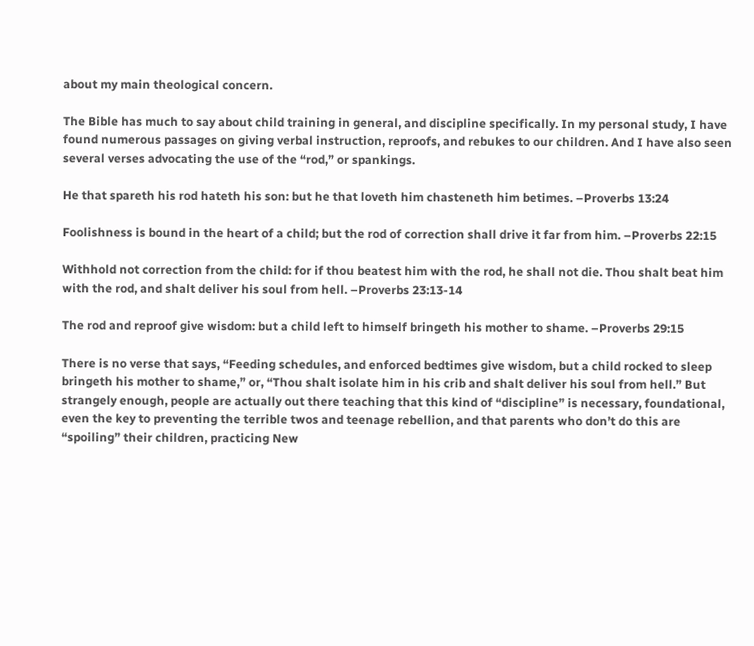about my main theological concern.

The Bible has much to say about child training in general, and discipline specifically. In my personal study, I have found numerous passages on giving verbal instruction, reproofs, and rebukes to our children. And I have also seen several verses advocating the use of the “rod,” or spankings.

He that spareth his rod hateth his son: but he that loveth him chasteneth him betimes. –Proverbs 13:24

Foolishness is bound in the heart of a child; but the rod of correction shall drive it far from him. –Proverbs 22:15

Withhold not correction from the child: for if thou beatest him with the rod, he shall not die. Thou shalt beat him with the rod, and shalt deliver his soul from hell. –Proverbs 23:13-14

The rod and reproof give wisdom: but a child left to himself bringeth his mother to shame. –Proverbs 29:15

There is no verse that says, “Feeding schedules, and enforced bedtimes give wisdom, but a child rocked to sleep bringeth his mother to shame,” or, “Thou shalt isolate him in his crib and shalt deliver his soul from hell.” But strangely enough, people are actually out there teaching that this kind of “discipline” is necessary, foundational, even the key to preventing the terrible twos and teenage rebellion, and that parents who don’t do this are “spoiling” their children, practicing New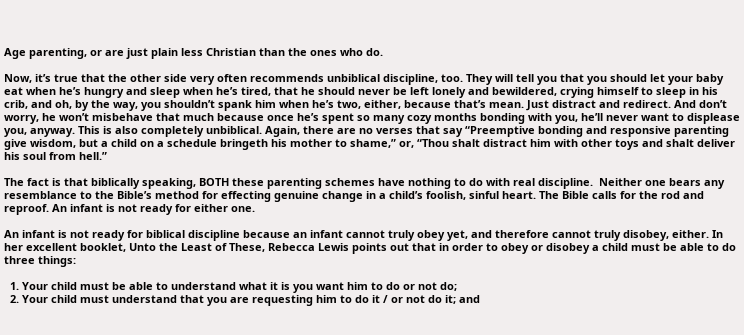Age parenting, or are just plain less Christian than the ones who do.

Now, it’s true that the other side very often recommends unbiblical discipline, too. They will tell you that you should let your baby eat when he’s hungry and sleep when he’s tired, that he should never be left lonely and bewildered, crying himself to sleep in his crib, and oh, by the way, you shouldn’t spank him when he’s two, either, because that’s mean. Just distract and redirect. And don’t worry, he won’t misbehave that much because once he’s spent so many cozy months bonding with you, he’ll never want to displease you, anyway. This is also completely unbiblical. Again, there are no verses that say “Preemptive bonding and responsive parenting give wisdom, but a child on a schedule bringeth his mother to shame,” or, “Thou shalt distract him with other toys and shalt deliver his soul from hell.”

The fact is that biblically speaking, BOTH these parenting schemes have nothing to do with real discipline.  Neither one bears any resemblance to the Bible’s method for effecting genuine change in a child’s foolish, sinful heart. The Bible calls for the rod and reproof. An infant is not ready for either one.

An infant is not ready for biblical discipline because an infant cannot truly obey yet, and therefore cannot truly disobey, either. In her excellent booklet, Unto the Least of These, Rebecca Lewis points out that in order to obey or disobey a child must be able to do three things:

  1. Your child must be able to understand what it is you want him to do or not do;
  2. Your child must understand that you are requesting him to do it / or not do it; and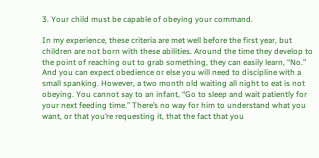3. Your child must be capable of obeying your command.

In my experience, these criteria are met well before the first year, but children are not born with these abilities. Around the time they develop to the point of reaching out to grab something, they can easily learn, “No.” And you can expect obedience or else you will need to discipline with a small spanking. However, a two month old waiting all night to eat is not obeying. You cannot say to an infant, “Go to sleep and wait patiently for your next feeding time.” There’s no way for him to understand what you want, or that you’re requesting it, that the fact that you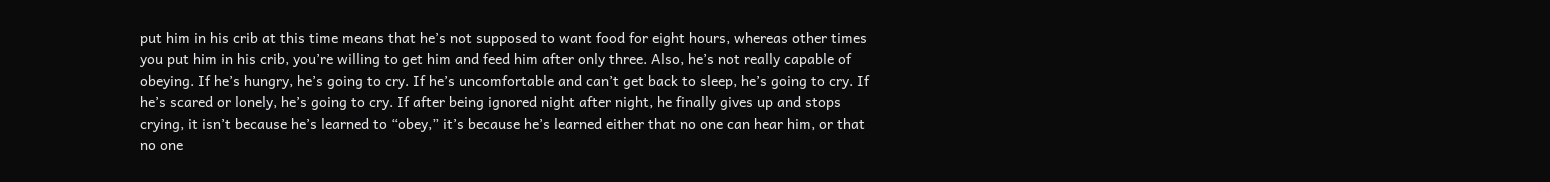put him in his crib at this time means that he’s not supposed to want food for eight hours, whereas other times you put him in his crib, you’re willing to get him and feed him after only three. Also, he’s not really capable of obeying. If he’s hungry, he’s going to cry. If he’s uncomfortable and can’t get back to sleep, he’s going to cry. If he’s scared or lonely, he’s going to cry. If after being ignored night after night, he finally gives up and stops crying, it isn’t because he’s learned to “obey,” it’s because he’s learned either that no one can hear him, or that no one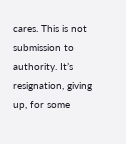cares. This is not submission to authority. It’s resignation, giving up, for some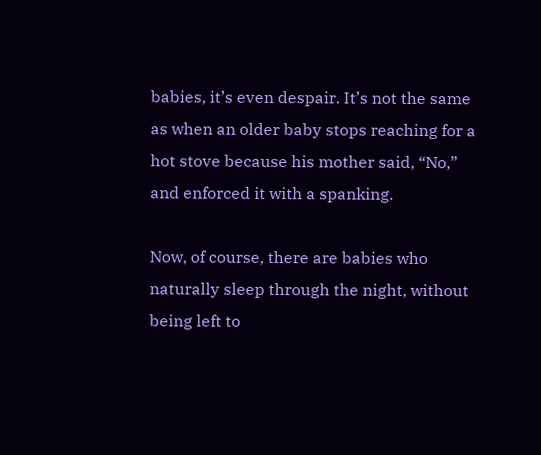babies, it’s even despair. It’s not the same as when an older baby stops reaching for a hot stove because his mother said, “No,” and enforced it with a spanking.

Now, of course, there are babies who naturally sleep through the night, without being left to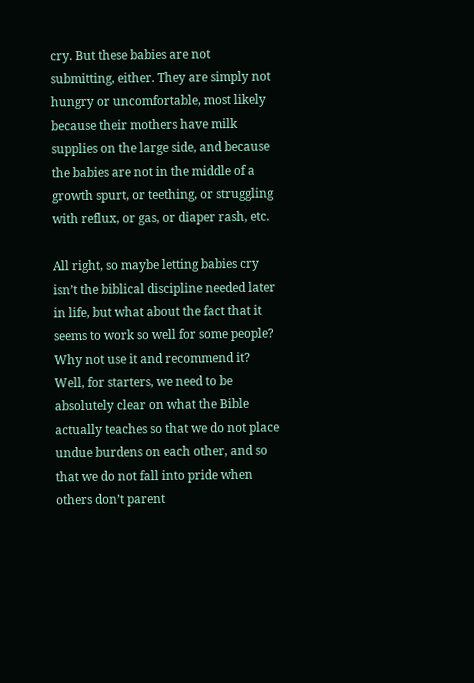cry. But these babies are not submitting, either. They are simply not hungry or uncomfortable, most likely because their mothers have milk supplies on the large side, and because the babies are not in the middle of a growth spurt, or teething, or struggling with reflux, or gas, or diaper rash, etc.

All right, so maybe letting babies cry isn’t the biblical discipline needed later in life, but what about the fact that it seems to work so well for some people? Why not use it and recommend it? Well, for starters, we need to be absolutely clear on what the Bible actually teaches so that we do not place undue burdens on each other, and so that we do not fall into pride when others don’t parent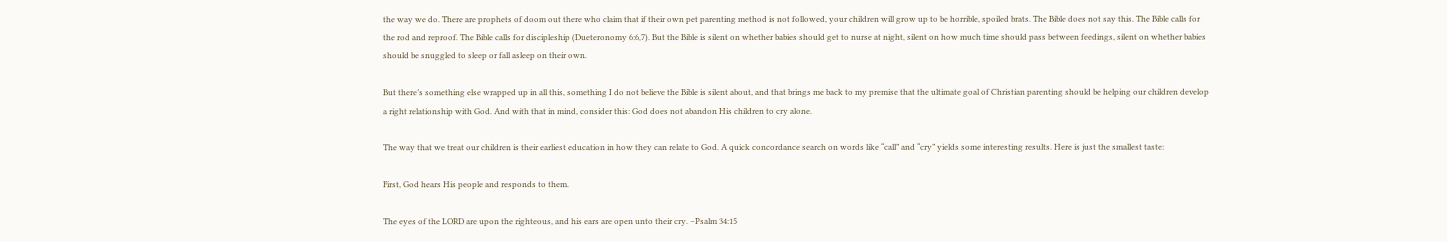the way we do. There are prophets of doom out there who claim that if their own pet parenting method is not followed, your children will grow up to be horrible, spoiled brats. The Bible does not say this. The Bible calls for the rod and reproof. The Bible calls for discipleship (Dueteronomy 6:6,7). But the Bible is silent on whether babies should get to nurse at night, silent on how much time should pass between feedings, silent on whether babies should be snuggled to sleep or fall asleep on their own.

But there’s something else wrapped up in all this, something I do not believe the Bible is silent about, and that brings me back to my premise that the ultimate goal of Christian parenting should be helping our children develop a right relationship with God. And with that in mind, consider this: God does not abandon His children to cry alone.

The way that we treat our children is their earliest education in how they can relate to God. A quick concordance search on words like “call” and “cry” yields some interesting results. Here is just the smallest taste:

First, God hears His people and responds to them.

The eyes of the LORD are upon the righteous, and his ears are open unto their cry. –Psalm 34:15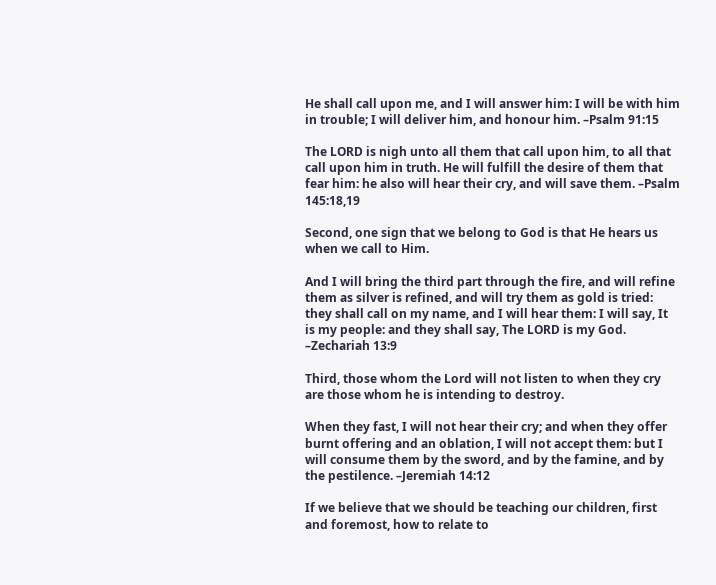He shall call upon me, and I will answer him: I will be with him in trouble; I will deliver him, and honour him. –Psalm 91:15

The LORD is nigh unto all them that call upon him, to all that call upon him in truth. He will fulfill the desire of them that fear him: he also will hear their cry, and will save them. –Psalm 145:18,19

Second, one sign that we belong to God is that He hears us when we call to Him.

And I will bring the third part through the fire, and will refine them as silver is refined, and will try them as gold is tried: they shall call on my name, and I will hear them: I will say, It is my people: and they shall say, The LORD is my God. –Zechariah 13:9

Third, those whom the Lord will not listen to when they cry are those whom he is intending to destroy.

When they fast, I will not hear their cry; and when they offer burnt offering and an oblation, I will not accept them: but I will consume them by the sword, and by the famine, and by the pestilence. –Jeremiah 14:12

If we believe that we should be teaching our children, first and foremost, how to relate to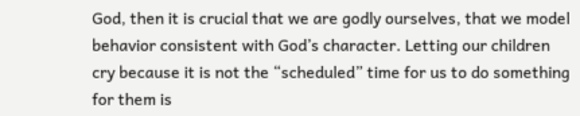God, then it is crucial that we are godly ourselves, that we model behavior consistent with God’s character. Letting our children cry because it is not the “scheduled” time for us to do something for them is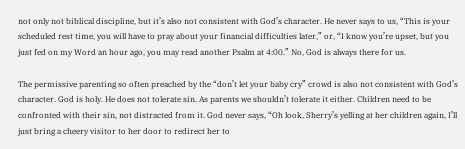not only not biblical discipline, but it’s also not consistent with God’s character. He never says to us, “This is your scheduled rest time, you will have to pray about your financial difficulties later,” or, “I know you’re upset, but you just fed on my Word an hour ago, you may read another Psalm at 4:00.” No, God is always there for us.

The permissive parenting so often preached by the “don’t let your baby cry” crowd is also not consistent with God’s character. God is holy. He does not tolerate sin. As parents we shouldn’t tolerate it either. Children need to be confronted with their sin, not distracted from it. God never says, “Oh look, Sherry’s yelling at her children again, I’ll just bring a cheery visitor to her door to redirect her to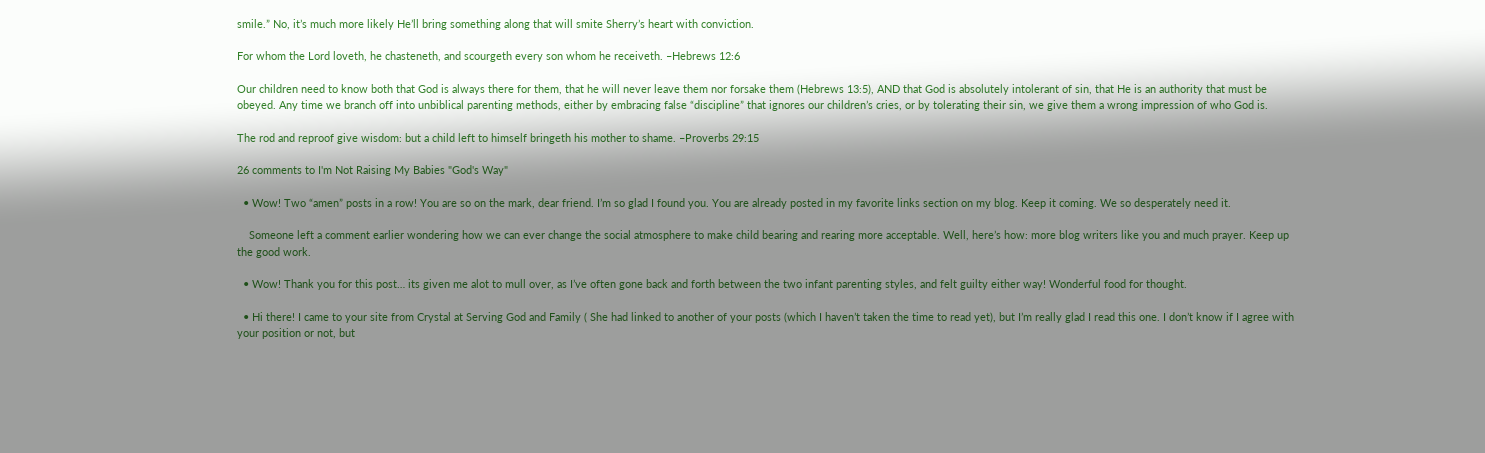smile.” No, it’s much more likely He’ll bring something along that will smite Sherry’s heart with conviction.

For whom the Lord loveth, he chasteneth, and scourgeth every son whom he receiveth. –Hebrews 12:6

Our children need to know both that God is always there for them, that he will never leave them nor forsake them (Hebrews 13:5), AND that God is absolutely intolerant of sin, that He is an authority that must be obeyed. Any time we branch off into unbiblical parenting methods, either by embracing false “discipline” that ignores our children’s cries, or by tolerating their sin, we give them a wrong impression of who God is.

The rod and reproof give wisdom: but a child left to himself bringeth his mother to shame. –Proverbs 29:15

26 comments to I'm Not Raising My Babies "God's Way"

  • Wow! Two “amen” posts in a row! You are so on the mark, dear friend. I’m so glad I found you. You are already posted in my favorite links section on my blog. Keep it coming. We so desperately need it.

    Someone left a comment earlier wondering how we can ever change the social atmosphere to make child bearing and rearing more acceptable. Well, here’s how: more blog writers like you and much prayer. Keep up the good work.

  • Wow! Thank you for this post… its given me alot to mull over, as I’ve often gone back and forth between the two infant parenting styles, and felt guilty either way! Wonderful food for thought.

  • Hi there! I came to your site from Crystal at Serving God and Family ( She had linked to another of your posts (which I haven’t taken the time to read yet), but I’m really glad I read this one. I don’t know if I agree with your position or not, but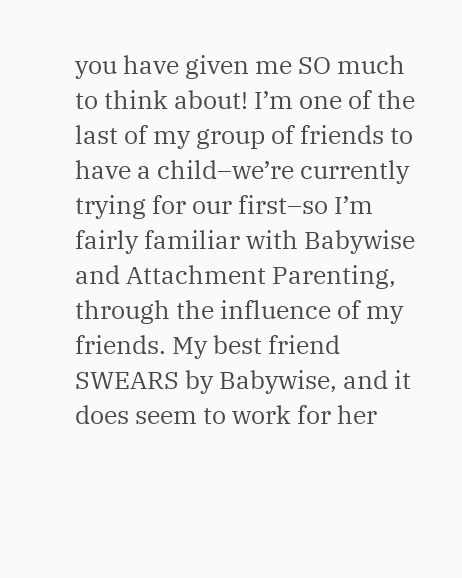you have given me SO much to think about! I’m one of the last of my group of friends to have a child–we’re currently trying for our first–so I’m fairly familiar with Babywise and Attachment Parenting, through the influence of my friends. My best friend SWEARS by Babywise, and it does seem to work for her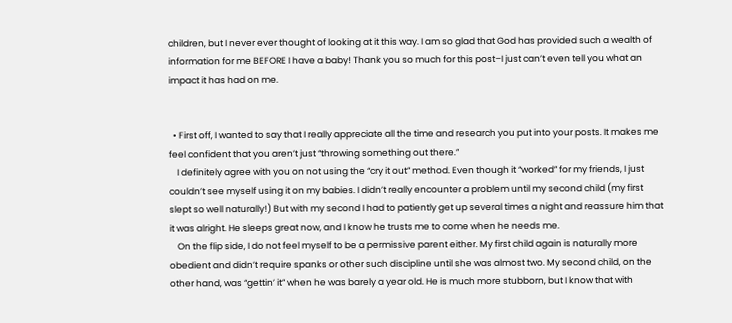children, but I never ever thought of looking at it this way. I am so glad that God has provided such a wealth of information for me BEFORE I have a baby! Thank you so much for this post–I just can’t even tell you what an impact it has had on me.


  • First off, I wanted to say that I really appreciate all the time and research you put into your posts. It makes me feel confident that you aren’t just “throwing something out there.”
    I definitely agree with you on not using the “cry it out” method. Even though it “worked” for my friends, I just couldn’t see myself using it on my babies. I didn’t really encounter a problem until my second child (my first slept so well naturally!) But with my second I had to patiently get up several times a night and reassure him that it was alright. He sleeps great now, and I know he trusts me to come when he needs me.
    On the flip side, I do not feel myself to be a permissive parent either. My first child again is naturally more obedient and didn’t require spanks or other such discipline until she was almost two. My second child, on the other hand, was “gettin’ it” when he was barely a year old. He is much more stubborn, but I know that with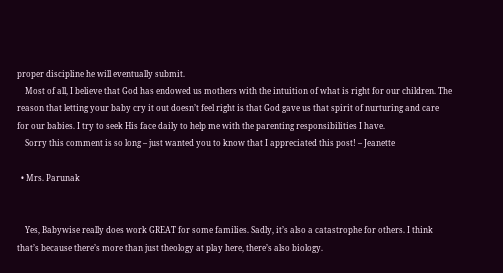proper discipline he will eventually submit.
    Most of all, I believe that God has endowed us mothers with the intuition of what is right for our children. The reason that letting your baby cry it out doesn’t feel right is that God gave us that spirit of nurturing and care for our babies. I try to seek His face daily to help me with the parenting responsibilities I have.
    Sorry this comment is so long – just wanted you to know that I appreciated this post! – Jeanette

  • Mrs. Parunak


    Yes, Babywise really does work GREAT for some families. Sadly, it’s also a catastrophe for others. I think that’s because there’s more than just theology at play here, there’s also biology.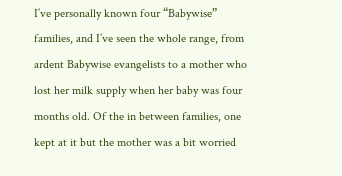I’ve personally known four “Babywise” families, and I’ve seen the whole range, from ardent Babywise evangelists to a mother who lost her milk supply when her baby was four months old. Of the in between families, one kept at it but the mother was a bit worried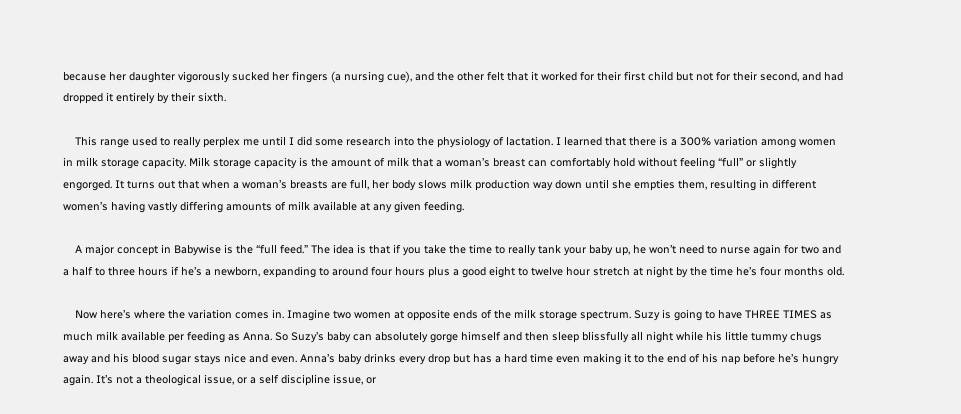because her daughter vigorously sucked her fingers (a nursing cue), and the other felt that it worked for their first child but not for their second, and had dropped it entirely by their sixth.

    This range used to really perplex me until I did some research into the physiology of lactation. I learned that there is a 300% variation among women in milk storage capacity. Milk storage capacity is the amount of milk that a woman’s breast can comfortably hold without feeling “full” or slightly engorged. It turns out that when a woman’s breasts are full, her body slows milk production way down until she empties them, resulting in different women’s having vastly differing amounts of milk available at any given feeding.

    A major concept in Babywise is the “full feed.” The idea is that if you take the time to really tank your baby up, he won’t need to nurse again for two and a half to three hours if he’s a newborn, expanding to around four hours plus a good eight to twelve hour stretch at night by the time he’s four months old.

    Now here’s where the variation comes in. Imagine two women at opposite ends of the milk storage spectrum. Suzy is going to have THREE TIMES as much milk available per feeding as Anna. So Suzy’s baby can absolutely gorge himself and then sleep blissfully all night while his little tummy chugs away and his blood sugar stays nice and even. Anna’s baby drinks every drop but has a hard time even making it to the end of his nap before he’s hungry again. It’s not a theological issue, or a self discipline issue, or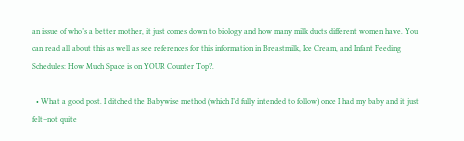an issue of who’s a better mother, it just comes down to biology and how many milk ducts different women have. You can read all about this as well as see references for this information in Breastmilk, Ice Cream, and Infant Feeding Schedules: How Much Space is on YOUR Counter Top?.

  • What a good post. I ditched the Babywise method (which I’d fully intended to follow) once I had my baby and it just felt–not quite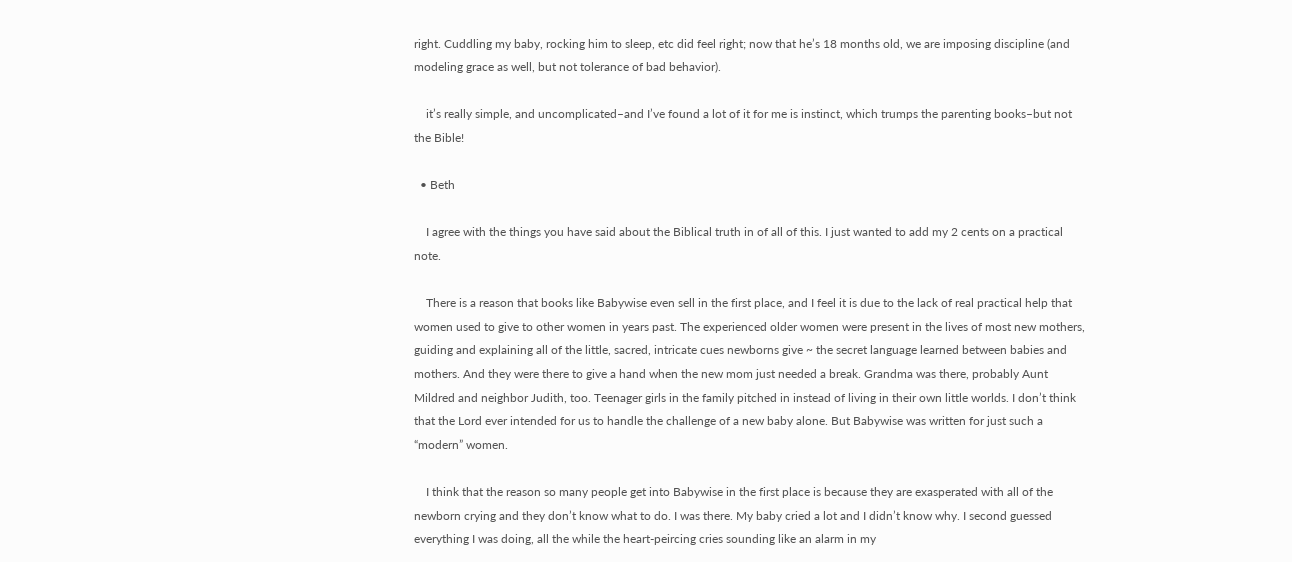right. Cuddling my baby, rocking him to sleep, etc did feel right; now that he’s 18 months old, we are imposing discipline (and modeling grace as well, but not tolerance of bad behavior).

    it’s really simple, and uncomplicated–and I’ve found a lot of it for me is instinct, which trumps the parenting books–but not the Bible!

  • Beth

    I agree with the things you have said about the Biblical truth in of all of this. I just wanted to add my 2 cents on a practical note.

    There is a reason that books like Babywise even sell in the first place, and I feel it is due to the lack of real practical help that women used to give to other women in years past. The experienced older women were present in the lives of most new mothers, guiding and explaining all of the little, sacred, intricate cues newborns give ~ the secret language learned between babies and mothers. And they were there to give a hand when the new mom just needed a break. Grandma was there, probably Aunt Mildred and neighbor Judith, too. Teenager girls in the family pitched in instead of living in their own little worlds. I don’t think that the Lord ever intended for us to handle the challenge of a new baby alone. But Babywise was written for just such a “modern” women.

    I think that the reason so many people get into Babywise in the first place is because they are exasperated with all of the newborn crying and they don’t know what to do. I was there. My baby cried a lot and I didn’t know why. I second guessed everything I was doing, all the while the heart-peircing cries sounding like an alarm in my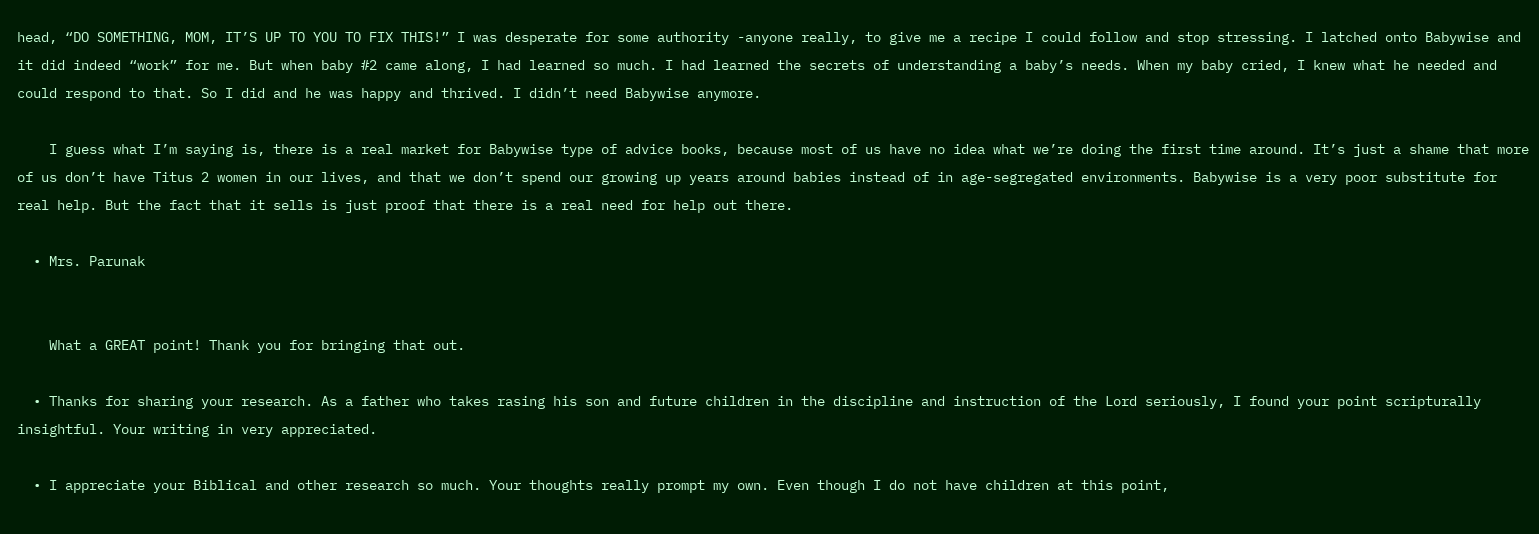head, “DO SOMETHING, MOM, IT’S UP TO YOU TO FIX THIS!” I was desperate for some authority -anyone really, to give me a recipe I could follow and stop stressing. I latched onto Babywise and it did indeed “work” for me. But when baby #2 came along, I had learned so much. I had learned the secrets of understanding a baby’s needs. When my baby cried, I knew what he needed and could respond to that. So I did and he was happy and thrived. I didn’t need Babywise anymore.

    I guess what I’m saying is, there is a real market for Babywise type of advice books, because most of us have no idea what we’re doing the first time around. It’s just a shame that more of us don’t have Titus 2 women in our lives, and that we don’t spend our growing up years around babies instead of in age-segregated environments. Babywise is a very poor substitute for real help. But the fact that it sells is just proof that there is a real need for help out there.

  • Mrs. Parunak


    What a GREAT point! Thank you for bringing that out.

  • Thanks for sharing your research. As a father who takes rasing his son and future children in the discipline and instruction of the Lord seriously, I found your point scripturally insightful. Your writing in very appreciated.

  • I appreciate your Biblical and other research so much. Your thoughts really prompt my own. Even though I do not have children at this point,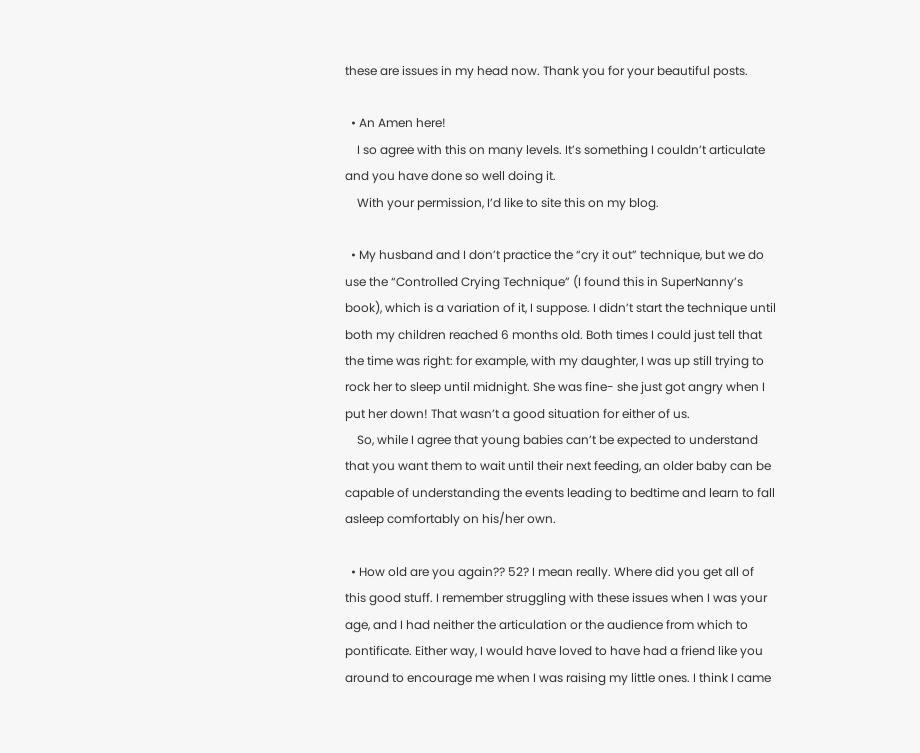these are issues in my head now. Thank you for your beautiful posts.

  • An Amen here!
    I so agree with this on many levels. It’s something I couldn’t articulate and you have done so well doing it.
    With your permission, I’d like to site this on my blog.

  • My husband and I don’t practice the “cry it out” technique, but we do use the “Controlled Crying Technique” (I found this in SuperNanny’s book), which is a variation of it, I suppose. I didn’t start the technique until both my children reached 6 months old. Both times I could just tell that the time was right: for example, with my daughter, I was up still trying to rock her to sleep until midnight. She was fine- she just got angry when I put her down! That wasn’t a good situation for either of us.
    So, while I agree that young babies can’t be expected to understand that you want them to wait until their next feeding, an older baby can be capable of understanding the events leading to bedtime and learn to fall asleep comfortably on his/her own.

  • How old are you again?? 52? I mean really. Where did you get all of this good stuff. I remember struggling with these issues when I was your age, and I had neither the articulation or the audience from which to pontificate. Either way, I would have loved to have had a friend like you around to encourage me when I was raising my little ones. I think I came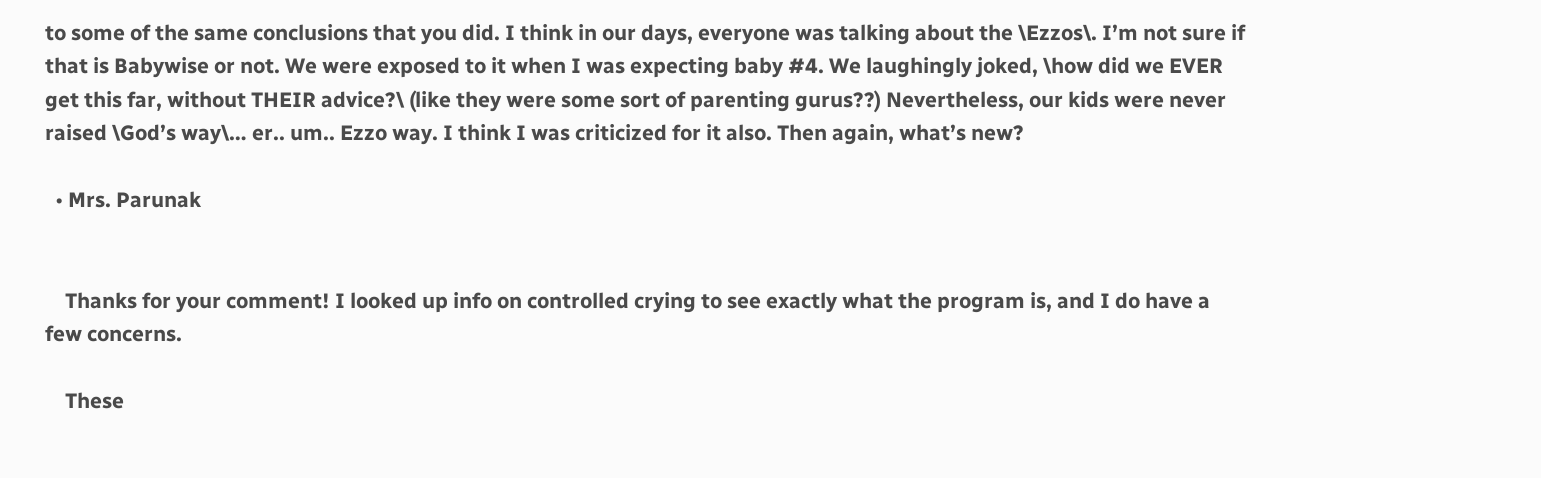to some of the same conclusions that you did. I think in our days, everyone was talking about the \Ezzos\. I’m not sure if that is Babywise or not. We were exposed to it when I was expecting baby #4. We laughingly joked, \how did we EVER get this far, without THEIR advice?\ (like they were some sort of parenting gurus??) Nevertheless, our kids were never raised \God’s way\… er.. um.. Ezzo way. I think I was criticized for it also. Then again, what’s new?

  • Mrs. Parunak


    Thanks for your comment! I looked up info on controlled crying to see exactly what the program is, and I do have a few concerns.

    These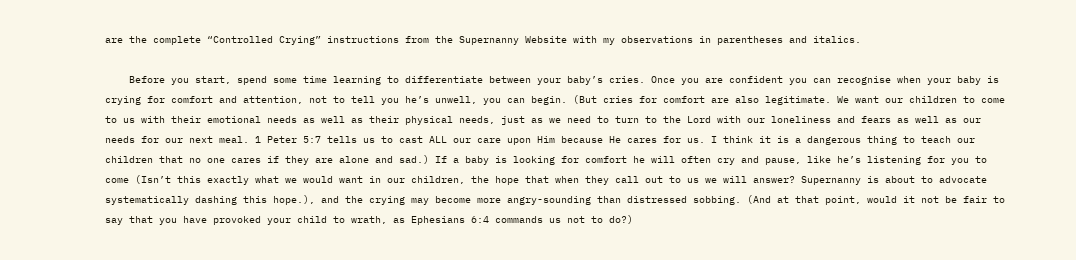are the complete “Controlled Crying” instructions from the Supernanny Website with my observations in parentheses and italics.

    Before you start, spend some time learning to differentiate between your baby’s cries. Once you are confident you can recognise when your baby is crying for comfort and attention, not to tell you he’s unwell, you can begin. (But cries for comfort are also legitimate. We want our children to come to us with their emotional needs as well as their physical needs, just as we need to turn to the Lord with our loneliness and fears as well as our needs for our next meal. 1 Peter 5:7 tells us to cast ALL our care upon Him because He cares for us. I think it is a dangerous thing to teach our children that no one cares if they are alone and sad.) If a baby is looking for comfort he will often cry and pause, like he’s listening for you to come (Isn’t this exactly what we would want in our children, the hope that when they call out to us we will answer? Supernanny is about to advocate systematically dashing this hope.), and the crying may become more angry-sounding than distressed sobbing. (And at that point, would it not be fair to say that you have provoked your child to wrath, as Ephesians 6:4 commands us not to do?)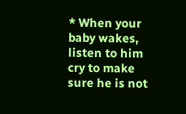* When your baby wakes, listen to him cry to make sure he is not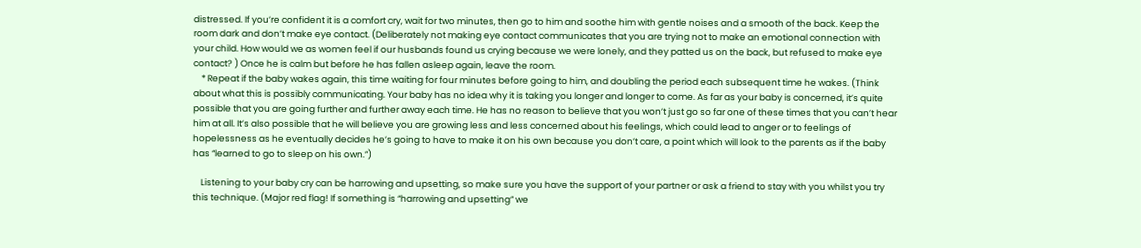distressed. If you’re confident it is a comfort cry, wait for two minutes, then go to him and soothe him with gentle noises and a smooth of the back. Keep the room dark and don’t make eye contact. (Deliberately not making eye contact communicates that you are trying not to make an emotional connection with your child. How would we as women feel if our husbands found us crying because we were lonely, and they patted us on the back, but refused to make eye contact? ) Once he is calm but before he has fallen asleep again, leave the room.
    * Repeat if the baby wakes again, this time waiting for four minutes before going to him, and doubling the period each subsequent time he wakes. (Think about what this is possibly communicating. Your baby has no idea why it is taking you longer and longer to come. As far as your baby is concerned, it’s quite possible that you are going further and further away each time. He has no reason to believe that you won’t just go so far one of these times that you can’t hear him at all. It’s also possible that he will believe you are growing less and less concerned about his feelings, which could lead to anger or to feelings of hopelessness as he eventually decides he’s going to have to make it on his own because you don’t care, a point which will look to the parents as if the baby has “learned to go to sleep on his own.”)

    Listening to your baby cry can be harrowing and upsetting, so make sure you have the support of your partner or ask a friend to stay with you whilst you try this technique. (Major red flag! If something is “harrowing and upsetting” we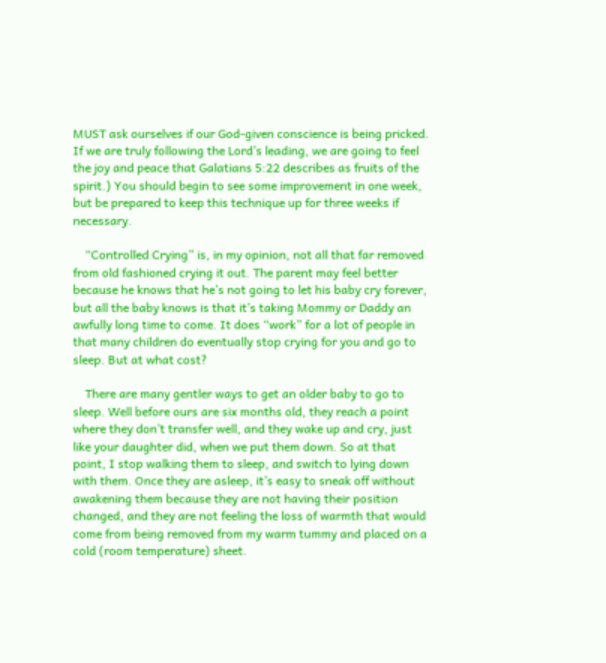MUST ask ourselves if our God-given conscience is being pricked. If we are truly following the Lord’s leading, we are going to feel the joy and peace that Galatians 5:22 describes as fruits of the spirit.) You should begin to see some improvement in one week, but be prepared to keep this technique up for three weeks if necessary.

    “Controlled Crying” is, in my opinion, not all that far removed from old fashioned crying it out. The parent may feel better because he knows that he’s not going to let his baby cry forever, but all the baby knows is that it’s taking Mommy or Daddy an awfully long time to come. It does “work” for a lot of people in that many children do eventually stop crying for you and go to sleep. But at what cost?

    There are many gentler ways to get an older baby to go to sleep. Well before ours are six months old, they reach a point where they don’t transfer well, and they wake up and cry, just like your daughter did, when we put them down. So at that point, I stop walking them to sleep, and switch to lying down with them. Once they are asleep, it’s easy to sneak off without awakening them because they are not having their position changed, and they are not feeling the loss of warmth that would come from being removed from my warm tummy and placed on a cold (room temperature) sheet.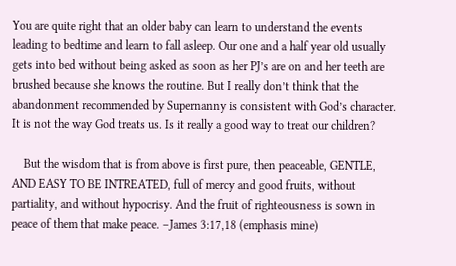You are quite right that an older baby can learn to understand the events leading to bedtime and learn to fall asleep. Our one and a half year old usually gets into bed without being asked as soon as her PJ’s are on and her teeth are brushed because she knows the routine. But I really don’t think that the abandonment recommended by Supernanny is consistent with God’s character. It is not the way God treats us. Is it really a good way to treat our children?

    But the wisdom that is from above is first pure, then peaceable, GENTLE, AND EASY TO BE INTREATED, full of mercy and good fruits, without partiality, and without hypocrisy. And the fruit of righteousness is sown in peace of them that make peace. –James 3:17,18 (emphasis mine)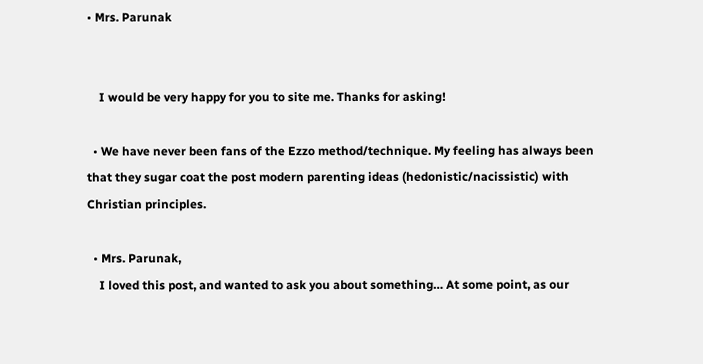• Mrs. Parunak


    I would be very happy for you to site me. Thanks for asking!

  • We have never been fans of the Ezzo method/technique. My feeling has always been that they sugar coat the post modern parenting ideas (hedonistic/nacissistic) with Christian principles.

  • Mrs. Parunak,
    I loved this post, and wanted to ask you about something… At some point, as our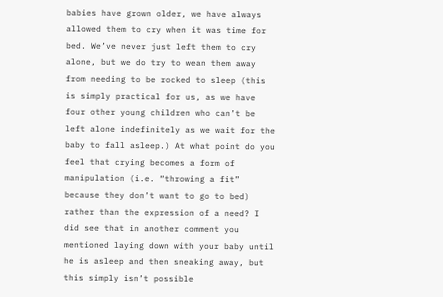babies have grown older, we have always allowed them to cry when it was time for bed. We’ve never just left them to cry alone, but we do try to wean them away from needing to be rocked to sleep (this is simply practical for us, as we have four other young children who can’t be left alone indefinitely as we wait for the baby to fall asleep.) At what point do you feel that crying becomes a form of manipulation (i.e. “throwing a fit” because they don’t want to go to bed) rather than the expression of a need? I did see that in another comment you mentioned laying down with your baby until he is asleep and then sneaking away, but this simply isn’t possible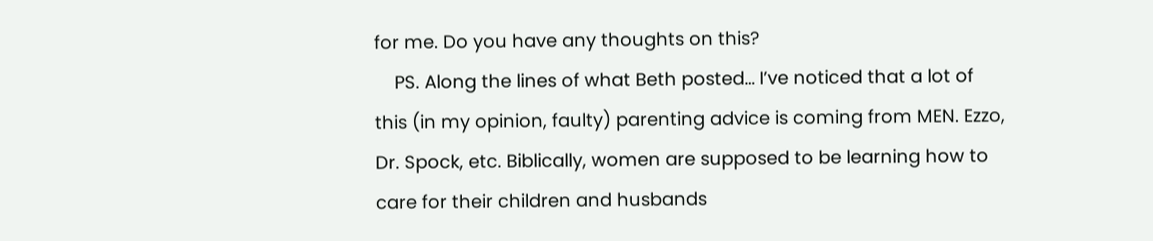for me. Do you have any thoughts on this?
    PS. Along the lines of what Beth posted… I’ve noticed that a lot of this (in my opinion, faulty) parenting advice is coming from MEN. Ezzo, Dr. Spock, etc. Biblically, women are supposed to be learning how to care for their children and husbands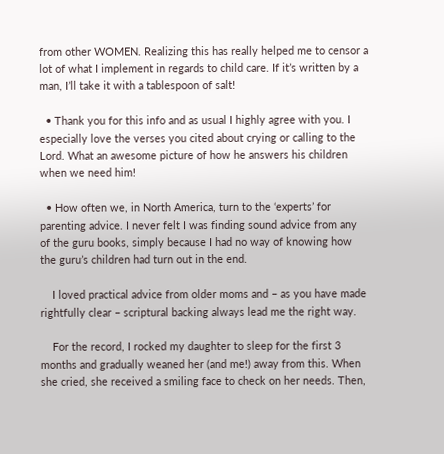from other WOMEN. Realizing this has really helped me to censor a lot of what I implement in regards to child care. If it’s written by a man, I’ll take it with a tablespoon of salt!

  • Thank you for this info and as usual I highly agree with you. I especially love the verses you cited about crying or calling to the Lord. What an awesome picture of how he answers his children when we need him!

  • How often we, in North America, turn to the ‘experts’ for parenting advice. I never felt I was finding sound advice from any of the guru books, simply because I had no way of knowing how the guru’s children had turn out in the end.

    I loved practical advice from older moms and – as you have made rightfully clear – scriptural backing always lead me the right way.

    For the record, I rocked my daughter to sleep for the first 3 months and gradually weaned her (and me!) away from this. When she cried, she received a smiling face to check on her needs. Then,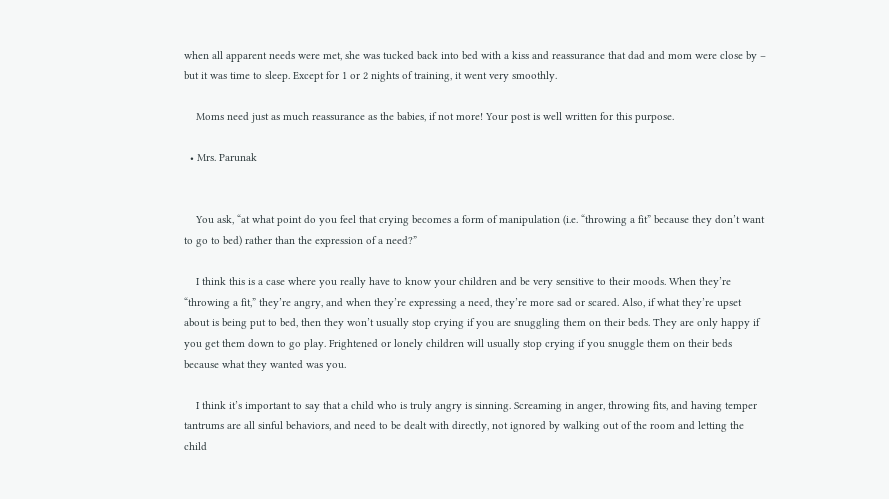when all apparent needs were met, she was tucked back into bed with a kiss and reassurance that dad and mom were close by – but it was time to sleep. Except for 1 or 2 nights of training, it went very smoothly.

    Moms need just as much reassurance as the babies, if not more! Your post is well written for this purpose.

  • Mrs. Parunak


    You ask, “at what point do you feel that crying becomes a form of manipulation (i.e. “throwing a fit” because they don’t want to go to bed) rather than the expression of a need?”

    I think this is a case where you really have to know your children and be very sensitive to their moods. When they’re “throwing a fit,” they’re angry, and when they’re expressing a need, they’re more sad or scared. Also, if what they’re upset about is being put to bed, then they won’t usually stop crying if you are snuggling them on their beds. They are only happy if you get them down to go play. Frightened or lonely children will usually stop crying if you snuggle them on their beds because what they wanted was you.

    I think it’s important to say that a child who is truly angry is sinning. Screaming in anger, throwing fits, and having temper tantrums are all sinful behaviors, and need to be dealt with directly, not ignored by walking out of the room and letting the child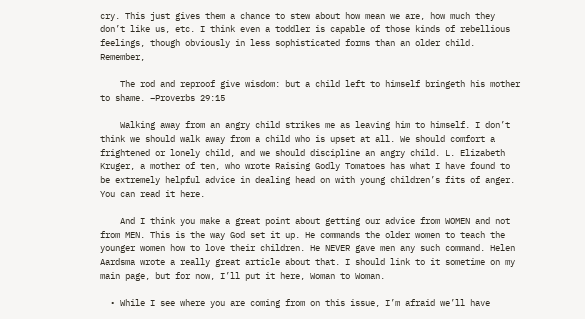cry. This just gives them a chance to stew about how mean we are, how much they don’t like us, etc. I think even a toddler is capable of those kinds of rebellious feelings, though obviously in less sophisticated forms than an older child. Remember,

    The rod and reproof give wisdom: but a child left to himself bringeth his mother to shame. –Proverbs 29:15

    Walking away from an angry child strikes me as leaving him to himself. I don’t think we should walk away from a child who is upset at all. We should comfort a frightened or lonely child, and we should discipline an angry child. L. Elizabeth Kruger, a mother of ten, who wrote Raising Godly Tomatoes has what I have found to be extremely helpful advice in dealing head on with young children’s fits of anger. You can read it here.

    And I think you make a great point about getting our advice from WOMEN and not from MEN. This is the way God set it up. He commands the older women to teach the younger women how to love their children. He NEVER gave men any such command. Helen Aardsma wrote a really great article about that. I should link to it sometime on my main page, but for now, I’ll put it here, Woman to Woman.

  • While I see where you are coming from on this issue, I’m afraid we’ll have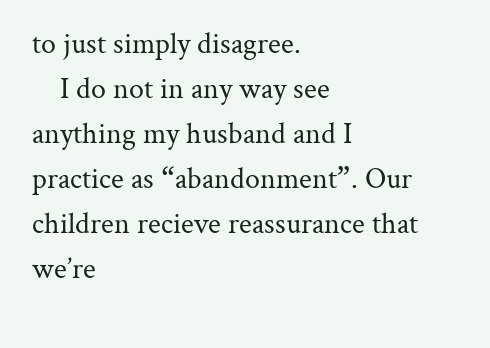to just simply disagree.
    I do not in any way see anything my husband and I practice as “abandonment”. Our children recieve reassurance that we’re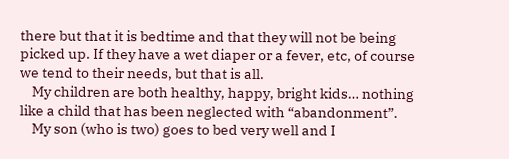there but that it is bedtime and that they will not be being picked up. If they have a wet diaper or a fever, etc, of course we tend to their needs, but that is all.
    My children are both healthy, happy, bright kids… nothing like a child that has been neglected with “abandonment”.
    My son (who is two) goes to bed very well and I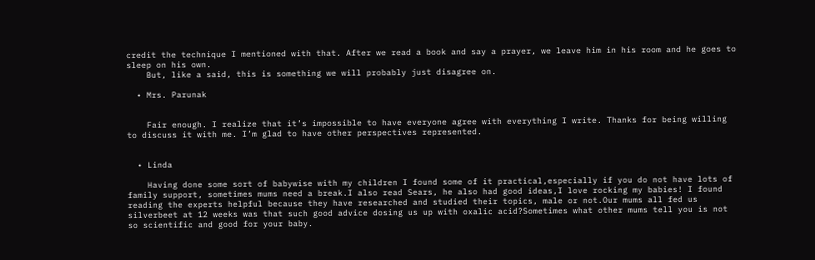credit the technique I mentioned with that. After we read a book and say a prayer, we leave him in his room and he goes to sleep on his own.
    But, like a said, this is something we will probably just disagree on.

  • Mrs. Parunak


    Fair enough. I realize that it’s impossible to have everyone agree with everything I write. Thanks for being willing to discuss it with me. I’m glad to have other perspectives represented.


  • Linda

    Having done some sort of babywise with my children I found some of it practical,especially if you do not have lots of family support, sometimes mums need a break.I also read Sears, he also had good ideas,I love rocking my babies! I found reading the experts helpful because they have researched and studied their topics, male or not.Our mums all fed us silverbeet at 12 weeks was that such good advice dosing us up with oxalic acid?Sometimes what other mums tell you is not so scientific and good for your baby.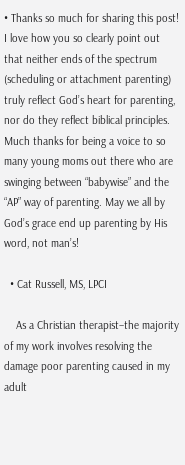• Thanks so much for sharing this post! I love how you so clearly point out that neither ends of the spectrum (scheduling or attachment parenting) truly reflect God’s heart for parenting, nor do they reflect biblical principles. Much thanks for being a voice to so many young moms out there who are swinging between “babywise” and the “AP” way of parenting. May we all by God’s grace end up parenting by His word, not man’s!

  • Cat Russell, MS, LPCI

    As a Christian therapist–the majority of my work involves resolving the damage poor parenting caused in my adult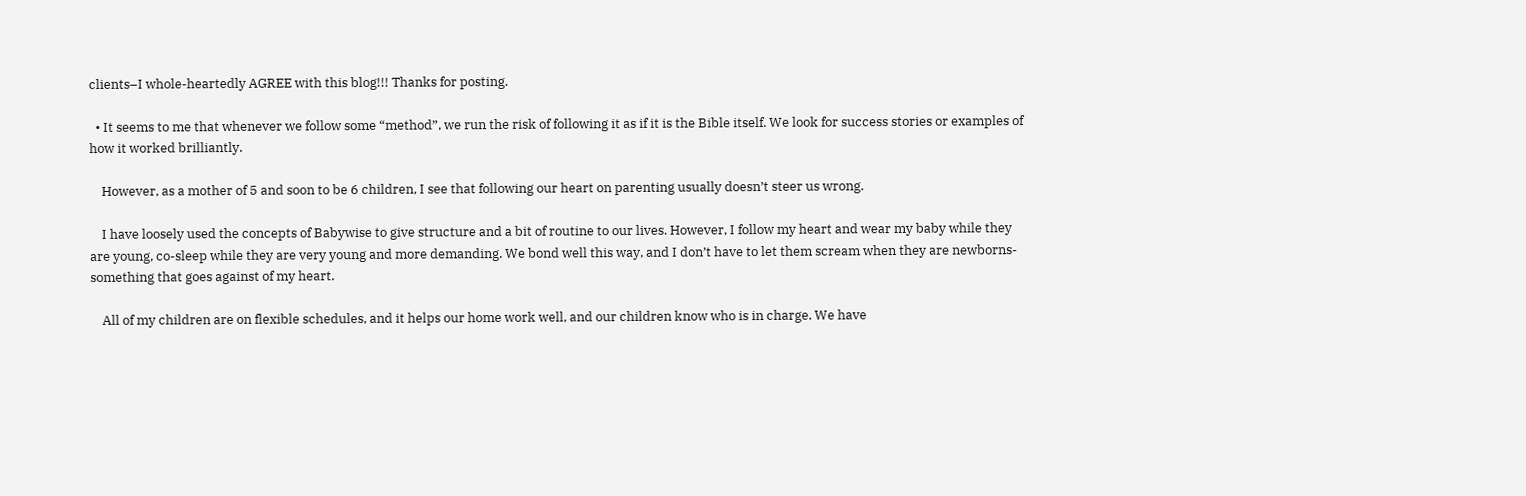clients–I whole-heartedly AGREE with this blog!!! Thanks for posting.

  • It seems to me that whenever we follow some “method”, we run the risk of following it as if it is the Bible itself. We look for success stories or examples of how it worked brilliantly.

    However, as a mother of 5 and soon to be 6 children, I see that following our heart on parenting usually doesn’t steer us wrong.

    I have loosely used the concepts of Babywise to give structure and a bit of routine to our lives. However, I follow my heart and wear my baby while they are young, co-sleep while they are very young and more demanding. We bond well this way, and I don’t have to let them scream when they are newborns-something that goes against of my heart.

    All of my children are on flexible schedules, and it helps our home work well, and our children know who is in charge. We have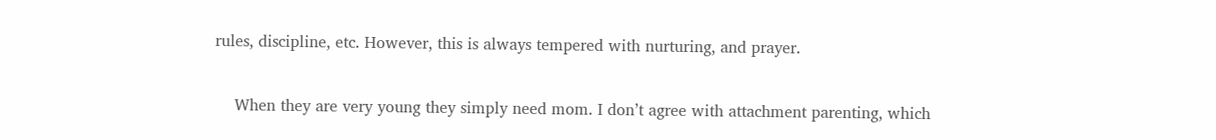rules, discipline, etc. However, this is always tempered with nurturing, and prayer.

    When they are very young they simply need mom. I don’t agree with attachment parenting, which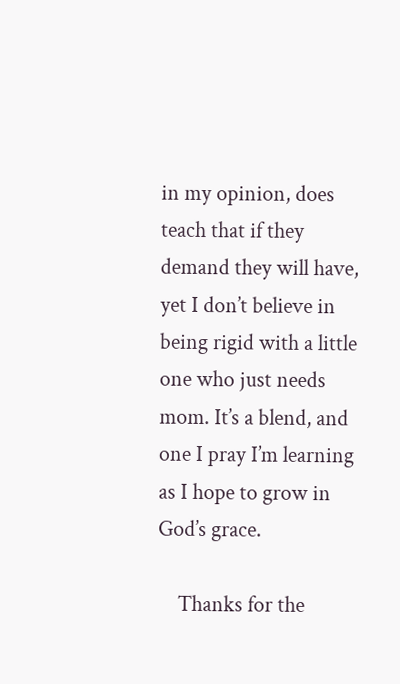in my opinion, does teach that if they demand they will have, yet I don’t believe in being rigid with a little one who just needs mom. It’s a blend, and one I pray I’m learning as I hope to grow in God’s grace.

    Thanks for the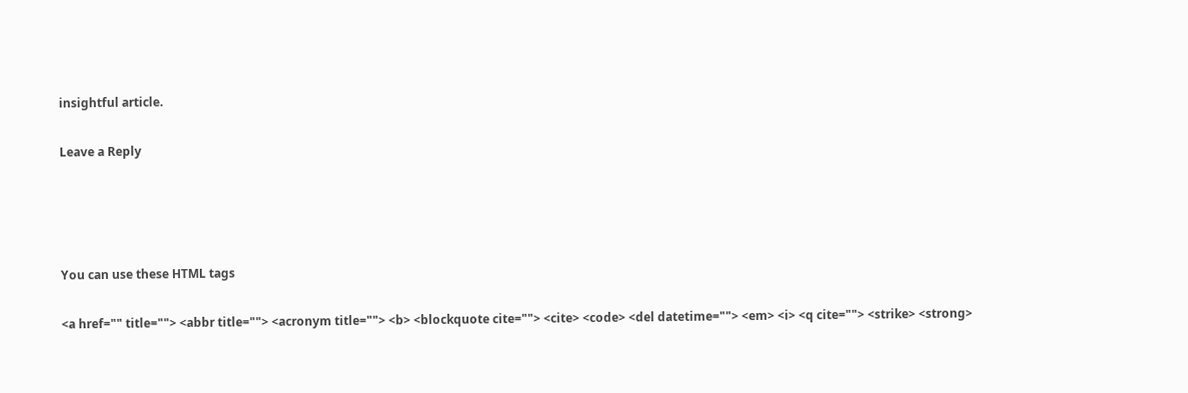insightful article.

Leave a Reply




You can use these HTML tags

<a href="" title=""> <abbr title=""> <acronym title=""> <b> <blockquote cite=""> <cite> <code> <del datetime=""> <em> <i> <q cite=""> <strike> <strong>